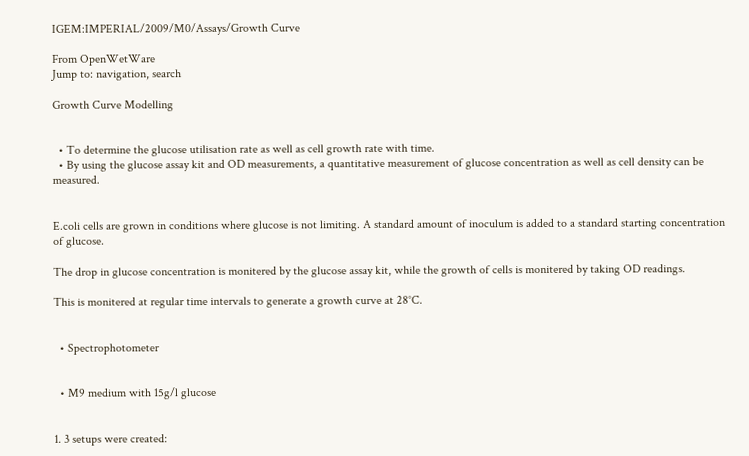IGEM:IMPERIAL/2009/M0/Assays/Growth Curve

From OpenWetWare
Jump to: navigation, search

Growth Curve Modelling


  • To determine the glucose utilisation rate as well as cell growth rate with time.
  • By using the glucose assay kit and OD measurements, a quantitative measurement of glucose concentration as well as cell density can be measured.


E.coli cells are grown in conditions where glucose is not limiting. A standard amount of inoculum is added to a standard starting concentration of glucose.

The drop in glucose concentration is monitered by the glucose assay kit, while the growth of cells is monitered by taking OD readings.

This is monitered at regular time intervals to generate a growth curve at 28°C.


  • Spectrophotometer


  • M9 medium with 15g/l glucose


1. 3 setups were created: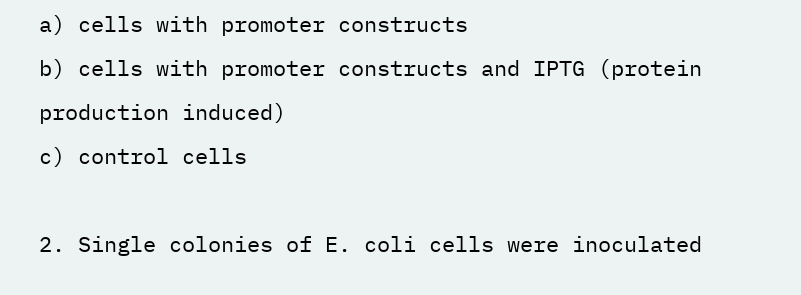a) cells with promoter constructs
b) cells with promoter constructs and IPTG (protein production induced)
c) control cells

2. Single colonies of E. coli cells were inoculated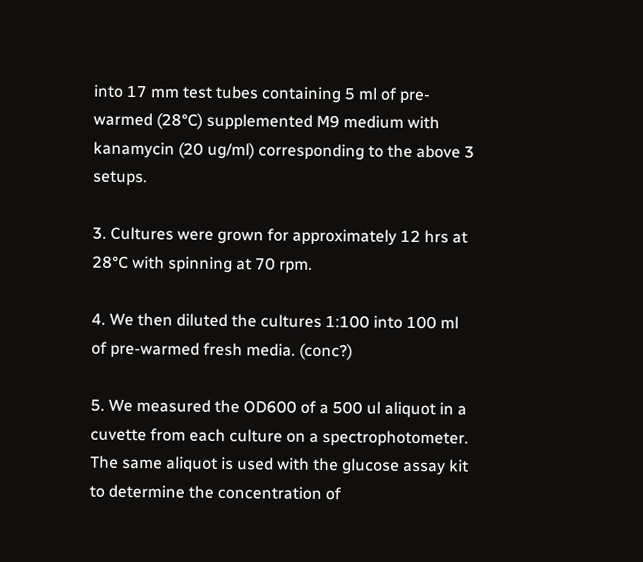into 17 mm test tubes containing 5 ml of pre-warmed (28°C) supplemented M9 medium with kanamycin (20 ug/ml) corresponding to the above 3 setups.

3. Cultures were grown for approximately 12 hrs at 28°C with spinning at 70 rpm.

4. We then diluted the cultures 1:100 into 100 ml of pre-warmed fresh media. (conc?)

5. We measured the OD600 of a 500 ul aliquot in a cuvette from each culture on a spectrophotometer. The same aliquot is used with the glucose assay kit to determine the concentration of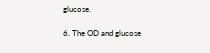glucose.

6. The OD and glucose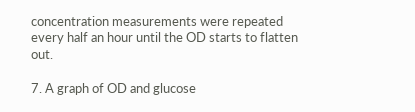concentration measurements were repeated every half an hour until the OD starts to flatten out.

7. A graph of OD and glucose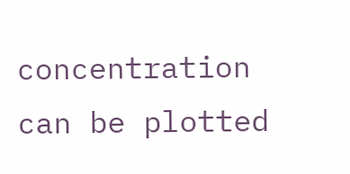concentration can be plotted